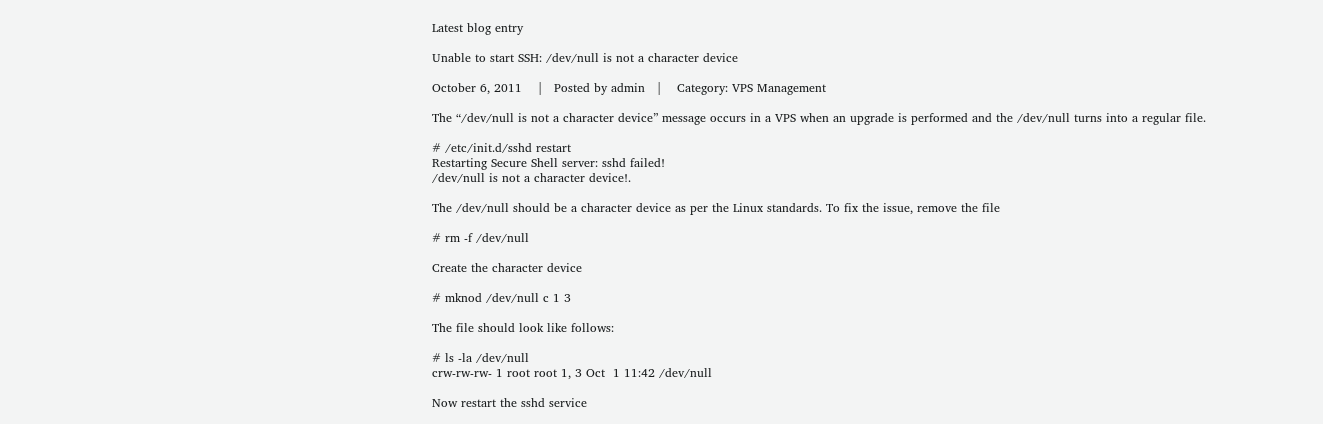Latest blog entry

Unable to start SSH: /dev/null is not a character device

October 6, 2011    |   Posted by admin   |    Category: VPS Management

The “/dev/null is not a character device” message occurs in a VPS when an upgrade is performed and the /dev/null turns into a regular file.

# /etc/init.d/sshd restart
Restarting Secure Shell server: sshd failed!
/dev/null is not a character device!.

The /dev/null should be a character device as per the Linux standards. To fix the issue, remove the file

# rm -f /dev/null

Create the character device

# mknod /dev/null c 1 3

The file should look like follows:

# ls -la /dev/null
crw-rw-rw- 1 root root 1, 3 Oct  1 11:42 /dev/null

Now restart the sshd service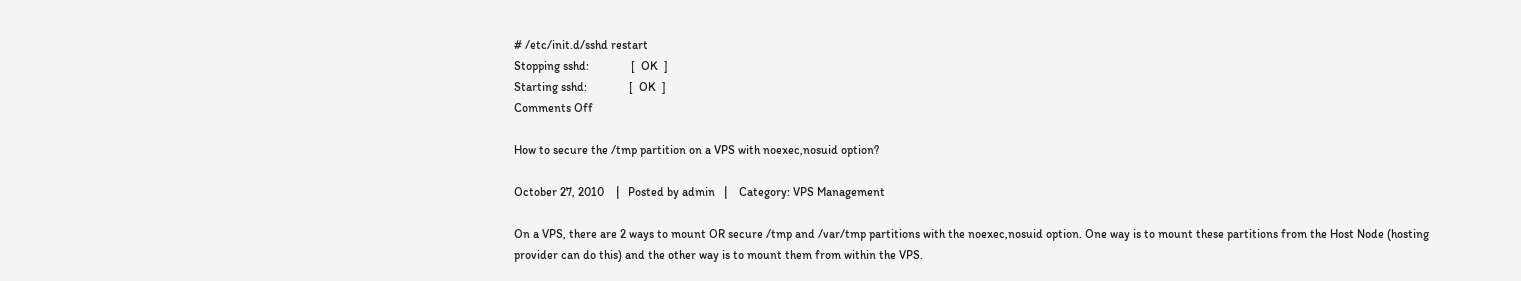# /etc/init.d/sshd restart
Stopping sshd:              [  OK  ]
Starting sshd:              [  OK  ]
Comments Off

How to secure the /tmp partition on a VPS with noexec,nosuid option?

October 27, 2010    |   Posted by admin   |    Category: VPS Management

On a VPS, there are 2 ways to mount OR secure /tmp and /var/tmp partitions with the noexec,nosuid option. One way is to mount these partitions from the Host Node (hosting provider can do this) and the other way is to mount them from within the VPS.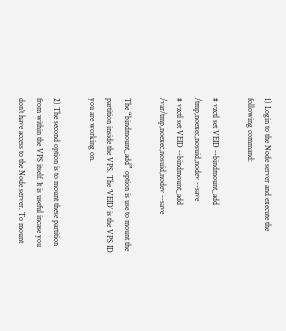1) Login to the Node server and execute the following command:

# vzctl set VEID --bindmount_add /tmp,noexec,nosuid,nodev --save
# vzctl set VEID --bindmount_add /var/tmp,noexec,nosuid,nodev --save

The “bindmount_add” option is use to mount the partition inside the VPS. The ‘VEID’ is the VPS ID you are working on.

2) The second option is to mount these partition from within the VPS itself. It is useful incase you don’t have access to the Node server. To mount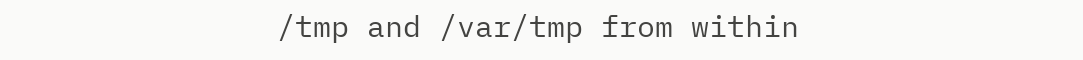/tmp and /var/tmp from within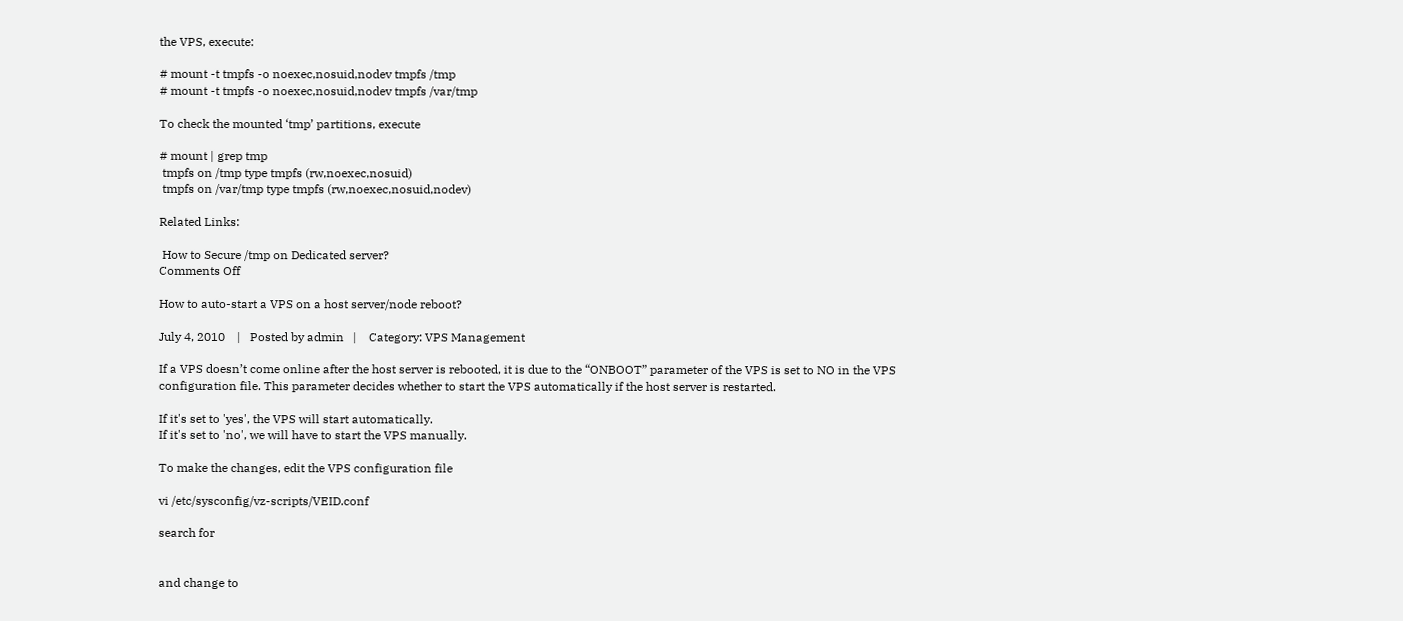the VPS, execute:

# mount -t tmpfs -o noexec,nosuid,nodev tmpfs /tmp
# mount -t tmpfs -o noexec,nosuid,nodev tmpfs /var/tmp

To check the mounted ‘tmp’ partitions, execute

# mount | grep tmp
 tmpfs on /tmp type tmpfs (rw,noexec,nosuid)
 tmpfs on /var/tmp type tmpfs (rw,noexec,nosuid,nodev)

Related Links:

 How to Secure /tmp on Dedicated server?
Comments Off

How to auto-start a VPS on a host server/node reboot?

July 4, 2010    |   Posted by admin   |    Category: VPS Management

If a VPS doesn’t come online after the host server is rebooted, it is due to the “ONBOOT” parameter of the VPS is set to NO in the VPS configuration file. This parameter decides whether to start the VPS automatically if the host server is restarted.

If it's set to 'yes', the VPS will start automatically.
If it's set to 'no', we will have to start the VPS manually.

To make the changes, edit the VPS configuration file

vi /etc/sysconfig/vz-scripts/VEID.conf

search for


and change to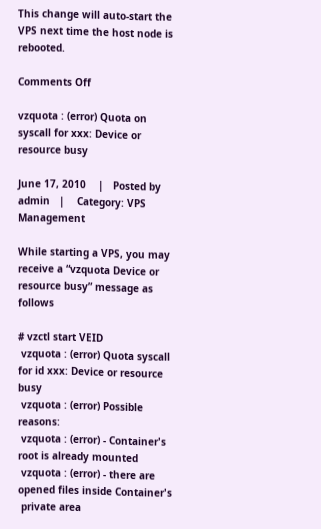This change will auto-start the VPS next time the host node is rebooted.

Comments Off

vzquota : (error) Quota on syscall for xxx: Device or resource busy

June 17, 2010    |   Posted by admin   |    Category: VPS Management

While starting a VPS, you may receive a “vzquota Device or resource busy” message as follows

# vzctl start VEID
 vzquota : (error) Quota syscall for id xxx: Device or resource busy
 vzquota : (error) Possible reasons:
 vzquota : (error) - Container's root is already mounted
 vzquota : (error) - there are opened files inside Container's
 private area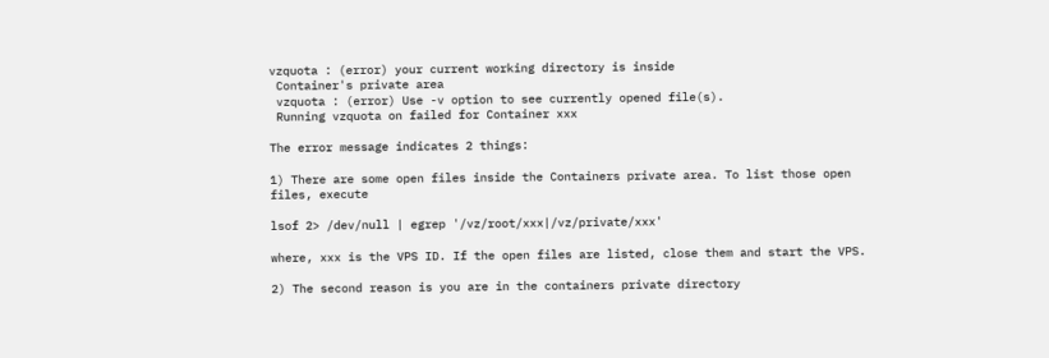vzquota : (error) your current working directory is inside
 Container's private area
 vzquota : (error) Use -v option to see currently opened file(s).
 Running vzquota on failed for Container xxx

The error message indicates 2 things:

1) There are some open files inside the Containers private area. To list those open files, execute

lsof 2> /dev/null | egrep '/vz/root/xxx|/vz/private/xxx'

where, xxx is the VPS ID. If the open files are listed, close them and start the VPS.

2) The second reason is you are in the containers private directory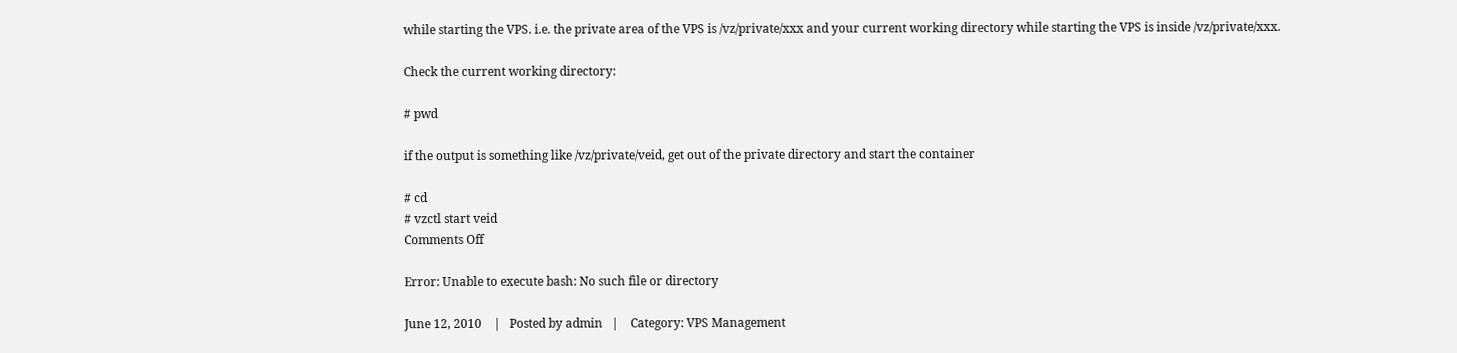while starting the VPS. i.e. the private area of the VPS is /vz/private/xxx and your current working directory while starting the VPS is inside /vz/private/xxx.

Check the current working directory:

# pwd

if the output is something like /vz/private/veid, get out of the private directory and start the container

# cd
# vzctl start veid
Comments Off

Error: Unable to execute bash: No such file or directory

June 12, 2010    |   Posted by admin   |    Category: VPS Management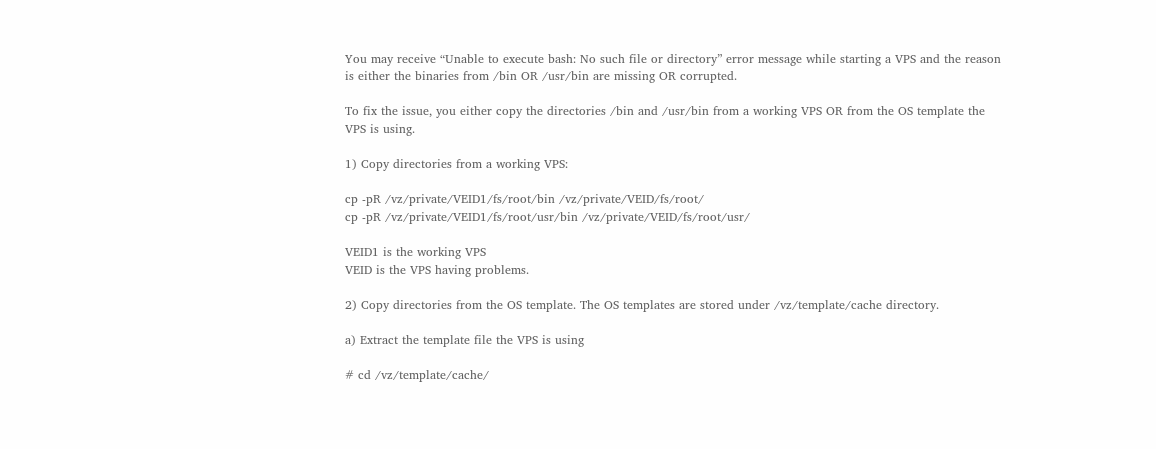You may receive “Unable to execute bash: No such file or directory” error message while starting a VPS and the reason is either the binaries from /bin OR /usr/bin are missing OR corrupted.

To fix the issue, you either copy the directories /bin and /usr/bin from a working VPS OR from the OS template the VPS is using.

1) Copy directories from a working VPS:

cp -pR /vz/private/VEID1/fs/root/bin /vz/private/VEID/fs/root/
cp -pR /vz/private/VEID1/fs/root/usr/bin /vz/private/VEID/fs/root/usr/

VEID1 is the working VPS
VEID is the VPS having problems.

2) Copy directories from the OS template. The OS templates are stored under /vz/template/cache directory.

a) Extract the template file the VPS is using

# cd /vz/template/cache/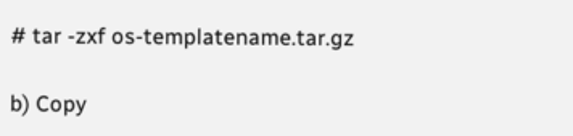# tar -zxf os-templatename.tar.gz

b) Copy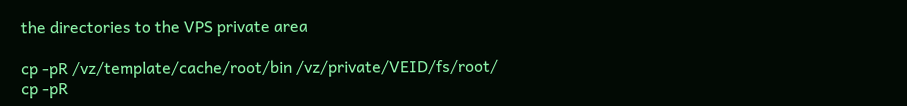the directories to the VPS private area

cp -pR /vz/template/cache/root/bin /vz/private/VEID/fs/root/
cp -pR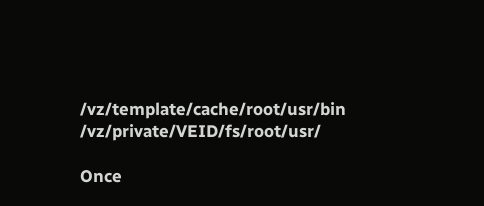/vz/template/cache/root/usr/bin /vz/private/VEID/fs/root/usr/

Once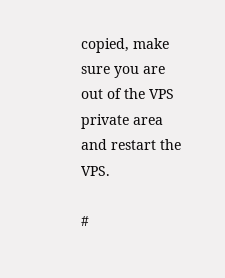copied, make sure you are out of the VPS private area and restart the VPS.

#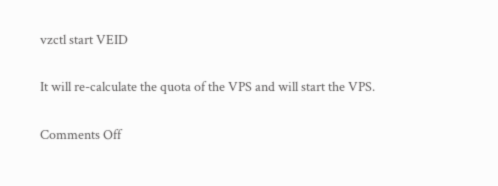vzctl start VEID

It will re-calculate the quota of the VPS and will start the VPS.

Comments Off